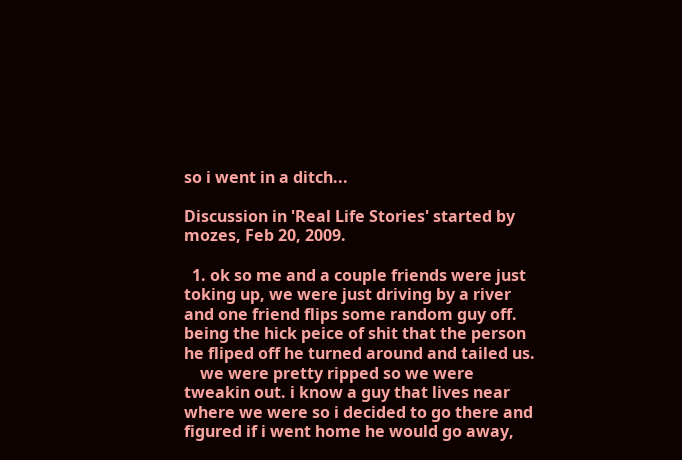so i went in a ditch...

Discussion in 'Real Life Stories' started by mozes, Feb 20, 2009.

  1. ok so me and a couple friends were just toking up, we were just driving by a river and one friend flips some random guy off. being the hick peice of shit that the person he fliped off he turned around and tailed us.
    we were pretty ripped so we were tweakin out. i know a guy that lives near where we were so i decided to go there and figured if i went home he would go away,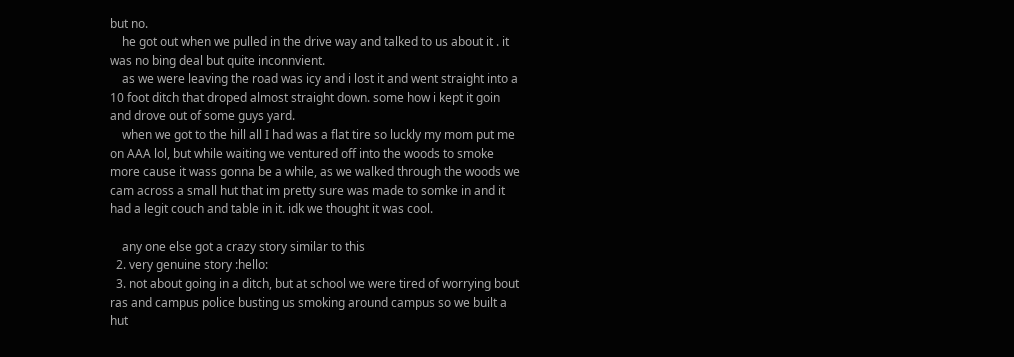but no.
    he got out when we pulled in the drive way and talked to us about it . it was no bing deal but quite inconnvient.
    as we were leaving the road was icy and i lost it and went straight into a 10 foot ditch that droped almost straight down. some how i kept it goin and drove out of some guys yard.
    when we got to the hill all I had was a flat tire so luckly my mom put me on AAA lol, but while waiting we ventured off into the woods to smoke more cause it wass gonna be a while, as we walked through the woods we cam across a small hut that im pretty sure was made to somke in and it had a legit couch and table in it. idk we thought it was cool.

    any one else got a crazy story similar to this
  2. very genuine story :hello:
  3. not about going in a ditch, but at school we were tired of worrying bout ras and campus police busting us smoking around campus so we built a hut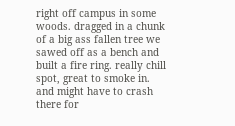right off campus in some woods. dragged in a chunk of a big ass fallen tree we sawed off as a bench and built a fire ring. really chill spot, great to smoke in. and might have to crash there for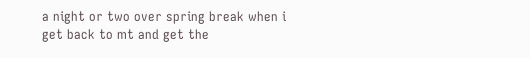a night or two over spring break when i get back to mt and get the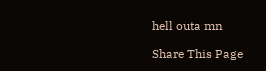hell outa mn

Share This Page